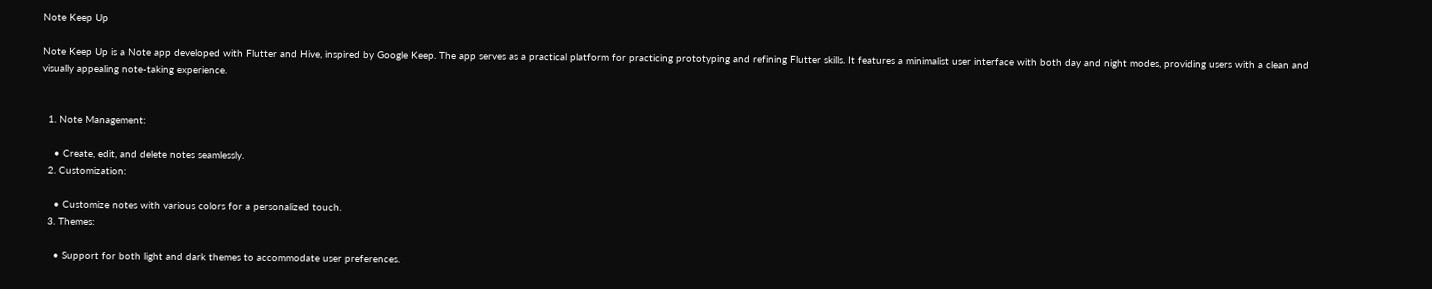Note Keep Up

Note Keep Up is a Note app developed with Flutter and Hive, inspired by Google Keep. The app serves as a practical platform for practicing prototyping and refining Flutter skills. It features a minimalist user interface with both day and night modes, providing users with a clean and visually appealing note-taking experience.


  1. Note Management:

    • Create, edit, and delete notes seamlessly.
  2. Customization:

    • Customize notes with various colors for a personalized touch.
  3. Themes:

    • Support for both light and dark themes to accommodate user preferences.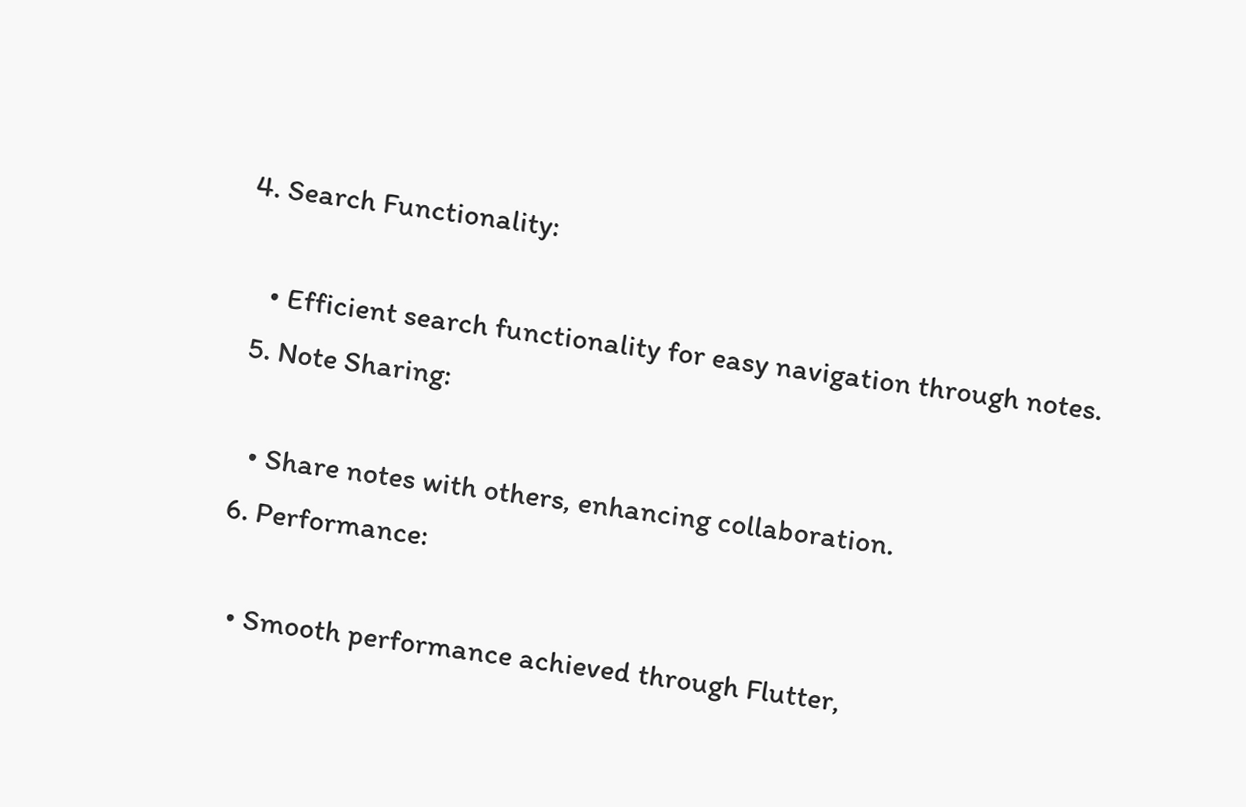4. Search Functionality:

    • Efficient search functionality for easy navigation through notes.
  5. Note Sharing:

    • Share notes with others, enhancing collaboration.
  6. Performance:

    • Smooth performance achieved through Flutter,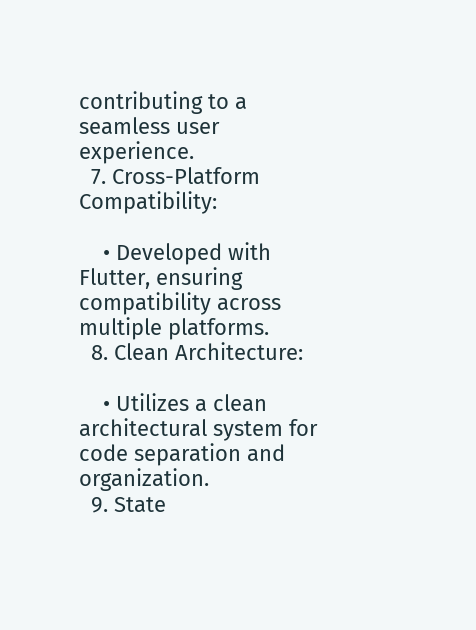contributing to a seamless user experience.
  7. Cross-Platform Compatibility:

    • Developed with Flutter, ensuring compatibility across multiple platforms.
  8. Clean Architecture:

    • Utilizes a clean architectural system for code separation and organization.
  9. State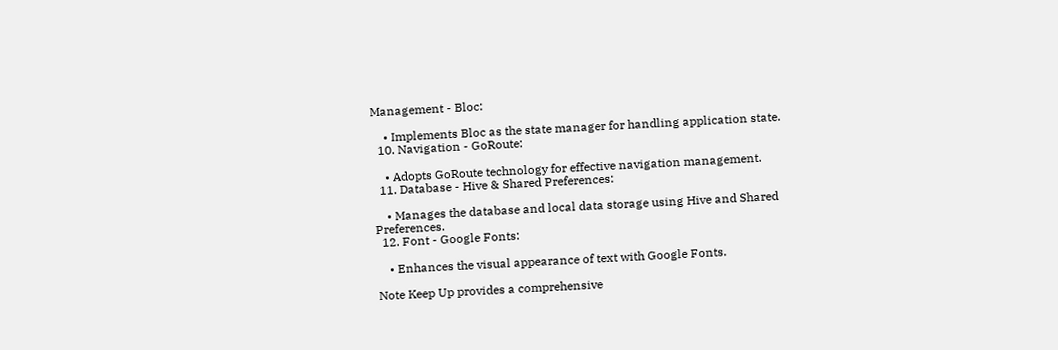Management - Bloc:

    • Implements Bloc as the state manager for handling application state.
  10. Navigation - GoRoute:

    • Adopts GoRoute technology for effective navigation management.
  11. Database - Hive & Shared Preferences:

    • Manages the database and local data storage using Hive and Shared Preferences.
  12. Font - Google Fonts:

    • Enhances the visual appearance of text with Google Fonts.

Note Keep Up provides a comprehensive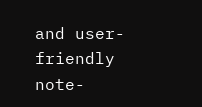and user-friendly note-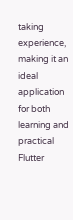taking experience, making it an ideal application for both learning and practical Flutter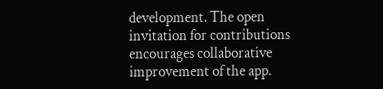development. The open invitation for contributions encourages collaborative improvement of the app.